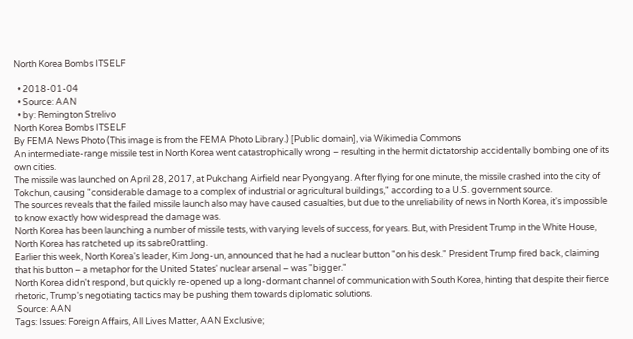North Korea Bombs ITSELF

  • 2018-01-04
  • Source: AAN
  • by: Remington Strelivo
North Korea Bombs ITSELF
By FEMA News Photo (This image is from the FEMA Photo Library.) [Public domain], via Wikimedia Commons
An intermediate-range missile test in North Korea went catastrophically wrong – resulting in the hermit dictatorship accidentally bombing one of its own cities.
The missile was launched on April 28, 2017, at Pukchang Airfield near Pyongyang. After flying for one minute, the missile crashed into the city of Tokchun, causing "considerable damage to a complex of industrial or agricultural buildings," according to a U.S. government source.
The sources reveals that the failed missile launch also may have caused casualties, but due to the unreliability of news in North Korea, it's impossible to know exactly how widespread the damage was.
North Korea has been launching a number of missile tests, with varying levels of success, for years. But, with President Trump in the White House, North Korea has ratcheted up its sabre0rattling.
Earlier this week, North Korea's leader, Kim Jong-un, announced that he had a nuclear button "on his desk." President Trump fired back, claiming that his button – a metaphor for the United States' nuclear arsenal – was "bigger."
North Korea didn't respond, but quickly re-opened up a long-dormant channel of communication with South Korea, hinting that despite their fierce rhetoric, Trump's negotiating tactics may be pushing them towards diplomatic solutions.
 Source: AAN
Tags: Issues: Foreign Affairs, All Lives Matter, AAN Exclusive;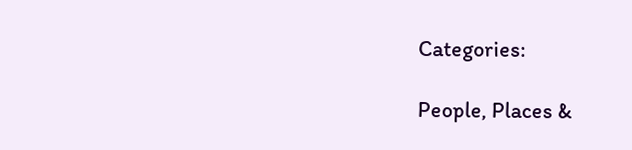Categories:

People, Places &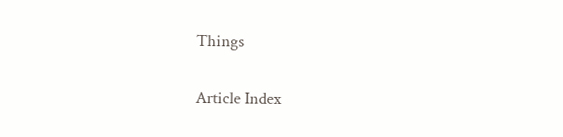Things

Article Index